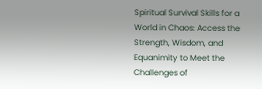Spiritual Survival Skills for a World in Chaos: Access the Strength, Wisdom, and Equanimity to Meet the Challenges of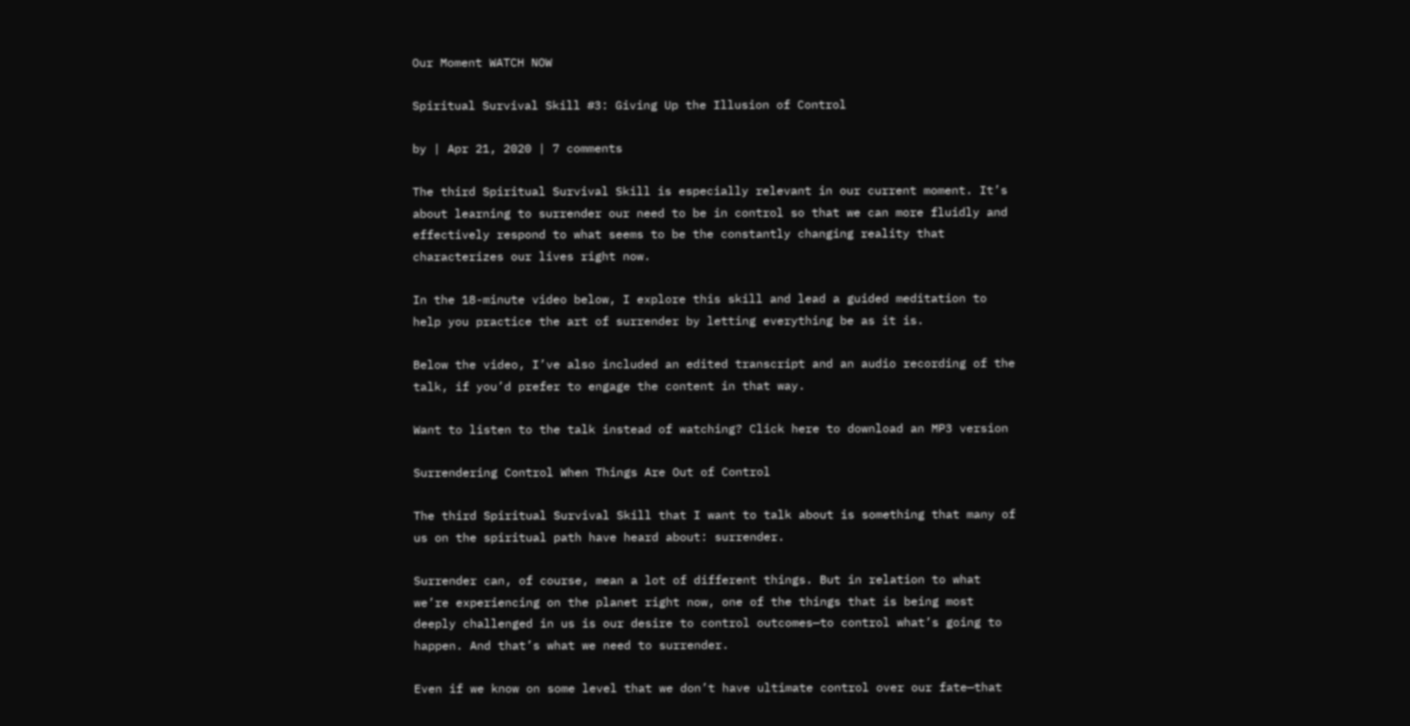Our Moment WATCH NOW

Spiritual Survival Skill #3: Giving Up the Illusion of Control

by | Apr 21, 2020 | 7 comments

The third Spiritual Survival Skill is especially relevant in our current moment. It’s about learning to surrender our need to be in control so that we can more fluidly and effectively respond to what seems to be the constantly changing reality that characterizes our lives right now.

In the 18-minute video below, I explore this skill and lead a guided meditation to help you practice the art of surrender by letting everything be as it is.

Below the video, I’ve also included an edited transcript and an audio recording of the talk, if you’d prefer to engage the content in that way.

Want to listen to the talk instead of watching? Click here to download an MP3 version

Surrendering Control When Things Are Out of Control

The third Spiritual Survival Skill that I want to talk about is something that many of us on the spiritual path have heard about: surrender.

Surrender can, of course, mean a lot of different things. But in relation to what we’re experiencing on the planet right now, one of the things that is being most deeply challenged in us is our desire to control outcomes—to control what’s going to happen. And that’s what we need to surrender.

Even if we know on some level that we don’t have ultimate control over our fate—that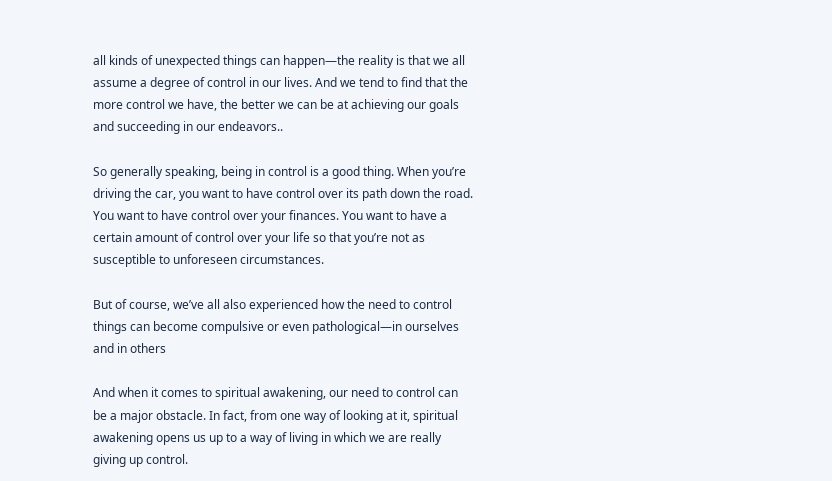all kinds of unexpected things can happen—the reality is that we all assume a degree of control in our lives. And we tend to find that the more control we have, the better we can be at achieving our goals and succeeding in our endeavors..

So generally speaking, being in control is a good thing. When you’re driving the car, you want to have control over its path down the road. You want to have control over your finances. You want to have a certain amount of control over your life so that you’re not as susceptible to unforeseen circumstances.

But of course, we’ve all also experienced how the need to control things can become compulsive or even pathological—in ourselves and in others

And when it comes to spiritual awakening, our need to control can be a major obstacle. In fact, from one way of looking at it, spiritual awakening opens us up to a way of living in which we are really giving up control.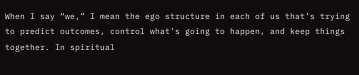When I say “we,” I mean the ego structure in each of us that’s trying to predict outcomes, control what’s going to happen, and keep things together. In spiritual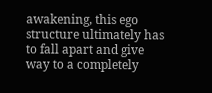awakening, this ego structure ultimately has to fall apart and give way to a completely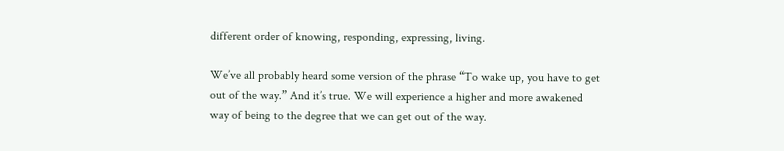different order of knowing, responding, expressing, living.

We’ve all probably heard some version of the phrase “To wake up, you have to get out of the way.” And it’s true. We will experience a higher and more awakened way of being to the degree that we can get out of the way.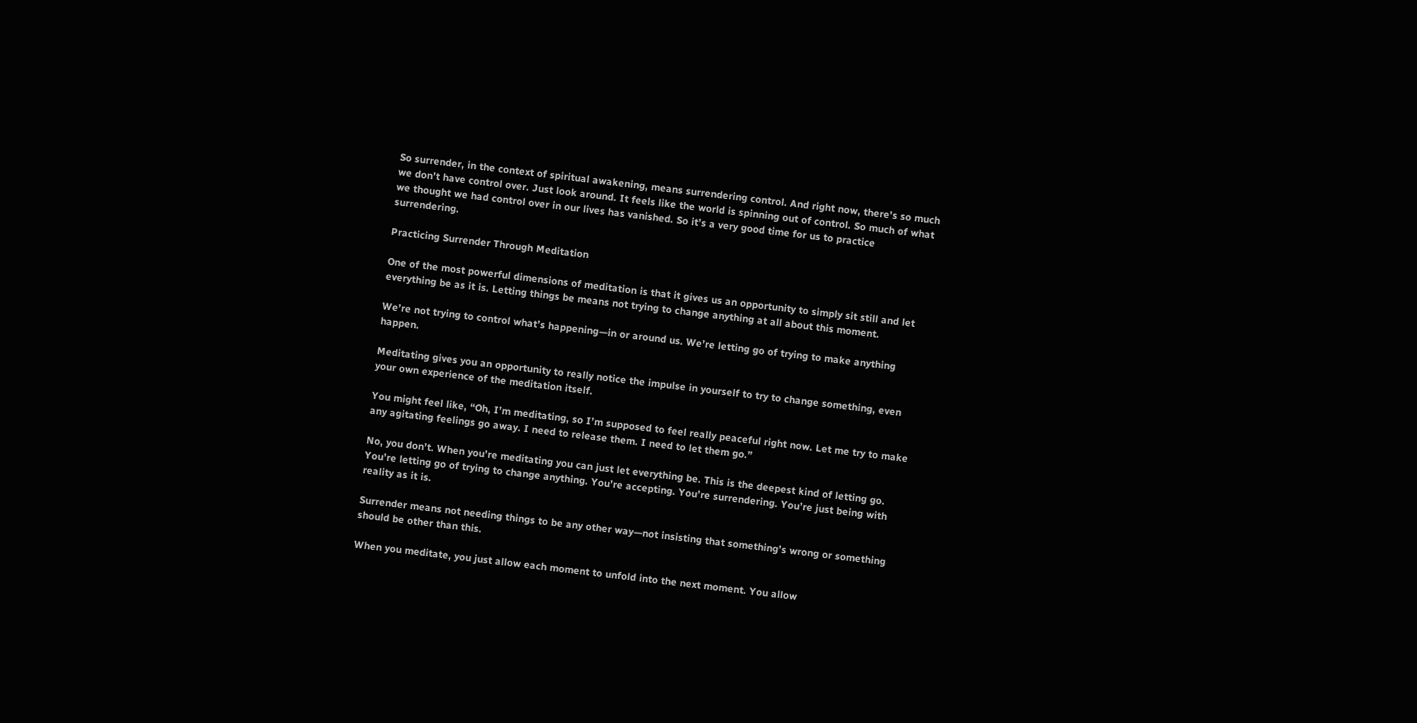So surrender, in the context of spiritual awakening, means surrendering control. And right now, there’s so much we don’t have control over. Just look around. It feels like the world is spinning out of control. So much of what we thought we had control over in our lives has vanished. So it’s a very good time for us to practice surrendering.

Practicing Surrender Through Meditation

One of the most powerful dimensions of meditation is that it gives us an opportunity to simply sit still and let everything be as it is. Letting things be means not trying to change anything at all about this moment.

We’re not trying to control what’s happening—in or around us. We’re letting go of trying to make anything happen.

Meditating gives you an opportunity to really notice the impulse in yourself to try to change something, even your own experience of the meditation itself.

You might feel like, “Oh, I’m meditating, so I’m supposed to feel really peaceful right now. Let me try to make any agitating feelings go away. I need to release them. I need to let them go.”

No, you don’t. When you’re meditating you can just let everything be. This is the deepest kind of letting go. You’re letting go of trying to change anything. You’re accepting. You’re surrendering. You’re just being with reality as it is.

Surrender means not needing things to be any other way—not insisting that something’s wrong or something should be other than this.

When you meditate, you just allow each moment to unfold into the next moment. You allow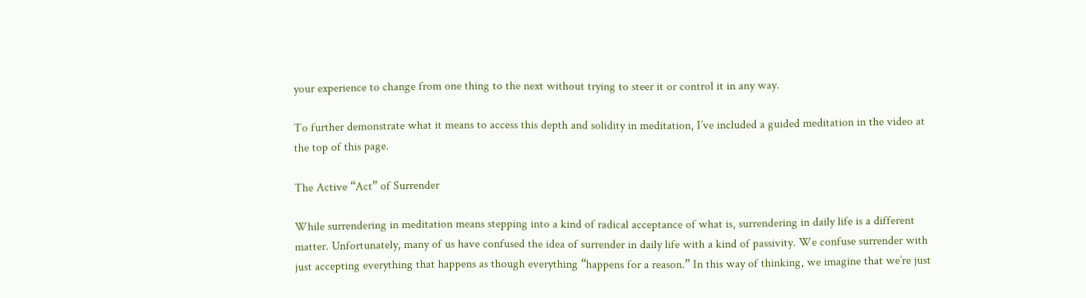your experience to change from one thing to the next without trying to steer it or control it in any way.

To further demonstrate what it means to access this depth and solidity in meditation, I’ve included a guided meditation in the video at the top of this page.

The Active “Act” of Surrender

While surrendering in meditation means stepping into a kind of radical acceptance of what is, surrendering in daily life is a different matter. Unfortunately, many of us have confused the idea of surrender in daily life with a kind of passivity. We confuse surrender with just accepting everything that happens as though everything “happens for a reason.” In this way of thinking, we imagine that we’re just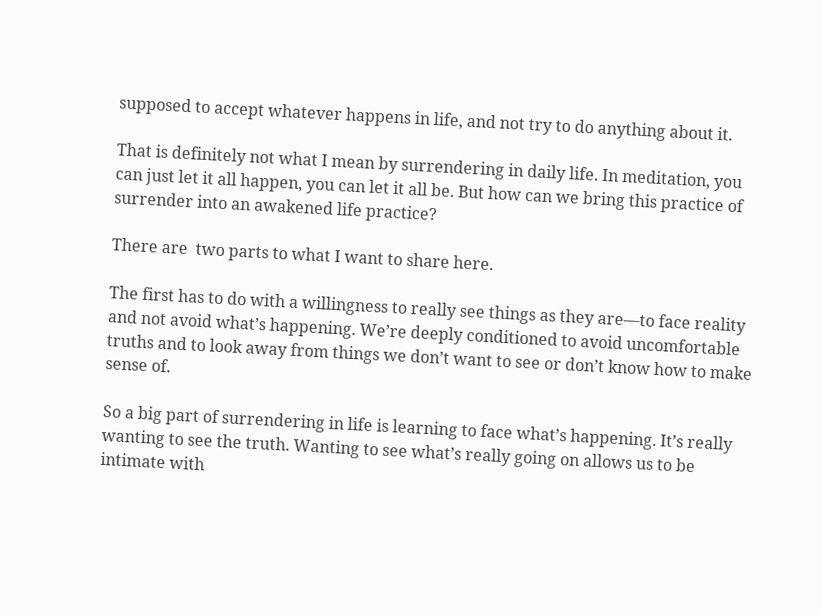supposed to accept whatever happens in life, and not try to do anything about it.

That is definitely not what I mean by surrendering in daily life. In meditation, you can just let it all happen, you can let it all be. But how can we bring this practice of surrender into an awakened life practice?

There are  two parts to what I want to share here.

The first has to do with a willingness to really see things as they are—to face reality and not avoid what’s happening. We’re deeply conditioned to avoid uncomfortable truths and to look away from things we don’t want to see or don’t know how to make sense of.

So a big part of surrendering in life is learning to face what’s happening. It’s really wanting to see the truth. Wanting to see what’s really going on allows us to be intimate with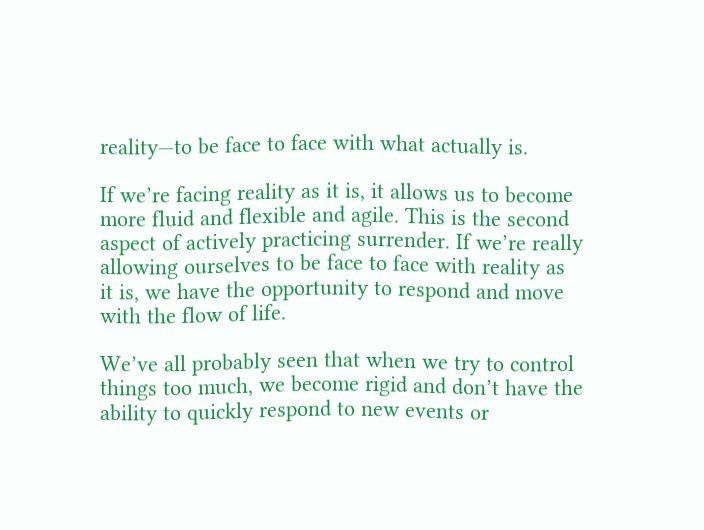reality—to be face to face with what actually is.

If we’re facing reality as it is, it allows us to become more fluid and flexible and agile. This is the second aspect of actively practicing surrender. If we’re really allowing ourselves to be face to face with reality as it is, we have the opportunity to respond and move with the flow of life.

We’ve all probably seen that when we try to control things too much, we become rigid and don’t have the ability to quickly respond to new events or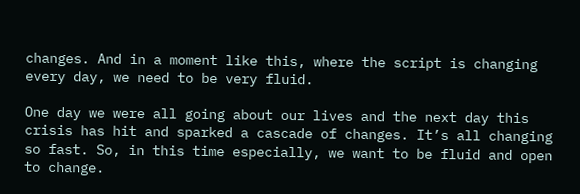changes. And in a moment like this, where the script is changing every day, we need to be very fluid.

One day we were all going about our lives and the next day this crisis has hit and sparked a cascade of changes. It’s all changing so fast. So, in this time especially, we want to be fluid and open to change.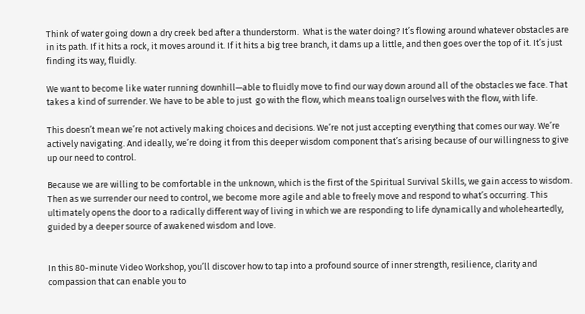Think of water going down a dry creek bed after a thunderstorm.  What is the water doing? It’s flowing around whatever obstacles are in its path. If it hits a rock, it moves around it. If it hits a big tree branch, it dams up a little, and then goes over the top of it. It’s just finding its way, fluidly.

We want to become like water running downhill—able to fluidly move to find our way down around all of the obstacles we face. That takes a kind of surrender. We have to be able to just  go with the flow, which means toalign ourselves with the flow, with life.

This doesn’t mean we’re not actively making choices and decisions. We’re not just accepting everything that comes our way. We’re actively navigating. And ideally, we’re doing it from this deeper wisdom component that’s arising because of our willingness to give up our need to control.

Because we are willing to be comfortable in the unknown, which is the first of the Spiritual Survival Skills, we gain access to wisdom. Then as we surrender our need to control, we become more agile and able to freely move and respond to what’s occurring. This ultimately opens the door to a radically different way of living in which we are responding to life dynamically and wholeheartedly, guided by a deeper source of awakened wisdom and love.


In this 80-minute Video Workshop, you’ll discover how to tap into a profound source of inner strength, resilience, clarity and compassion that can enable you to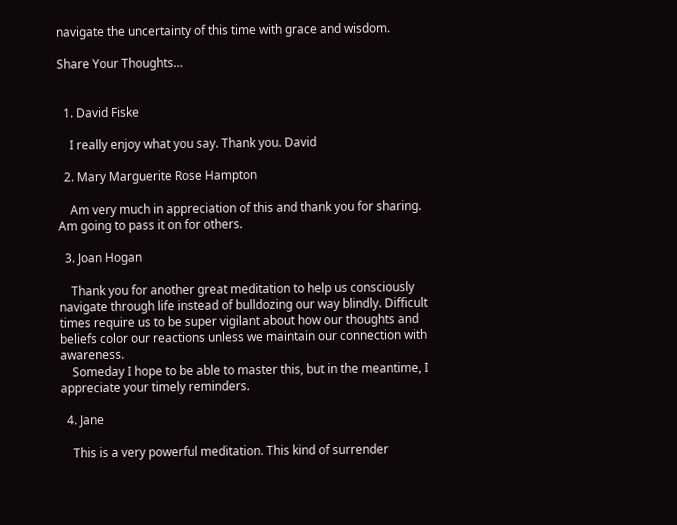navigate the uncertainty of this time with grace and wisdom.

Share Your Thoughts…


  1. David Fiske

    I really enjoy what you say. Thank you. David

  2. Mary Marguerite Rose Hampton

    Am very much in appreciation of this and thank you for sharing. Am going to pass it on for others.

  3. Joan Hogan

    Thank you for another great meditation to help us consciously navigate through life instead of bulldozing our way blindly. Difficult times require us to be super vigilant about how our thoughts and beliefs color our reactions unless we maintain our connection with awareness.
    Someday I hope to be able to master this, but in the meantime, I appreciate your timely reminders.

  4. Jane

    This is a very powerful meditation. This kind of surrender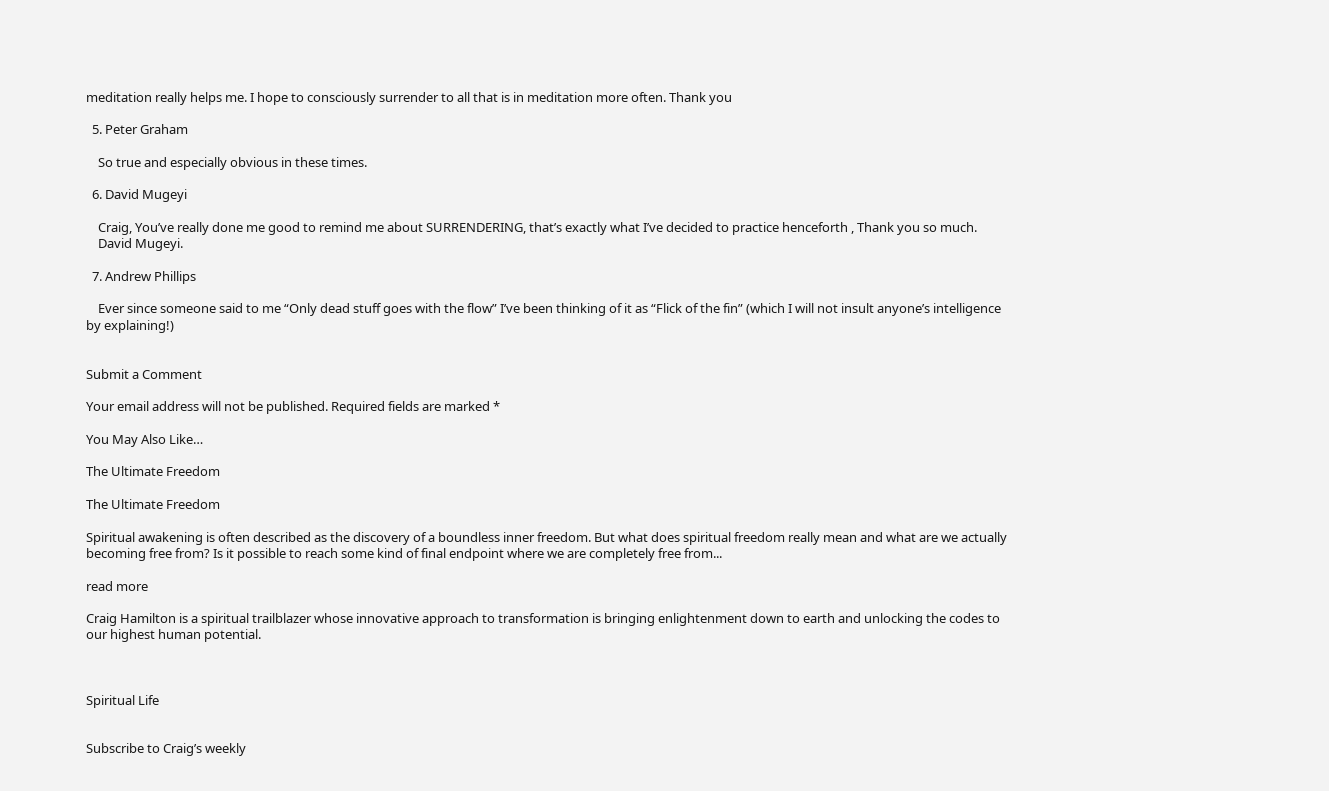meditation really helps me. I hope to consciously surrender to all that is in meditation more often. Thank you

  5. Peter Graham

    So true and especially obvious in these times.

  6. David Mugeyi

    Craig, You’ve really done me good to remind me about SURRENDERING, that’s exactly what I’ve decided to practice henceforth , Thank you so much.
    David Mugeyi.

  7. Andrew Phillips

    Ever since someone said to me “Only dead stuff goes with the flow” I’ve been thinking of it as “Flick of the fin” (which I will not insult anyone’s intelligence by explaining!)


Submit a Comment

Your email address will not be published. Required fields are marked *

You May Also Like…

The Ultimate Freedom

The Ultimate Freedom

Spiritual awakening is often described as the discovery of a boundless inner freedom. But what does spiritual freedom really mean and what are we actually becoming free from? Is it possible to reach some kind of final endpoint where we are completely free from...

read more

Craig Hamilton is a spiritual trailblazer whose innovative approach to transformation is bringing enlightenment down to earth and unlocking the codes to our highest human potential.



Spiritual Life


Subscribe to Craig’s weekly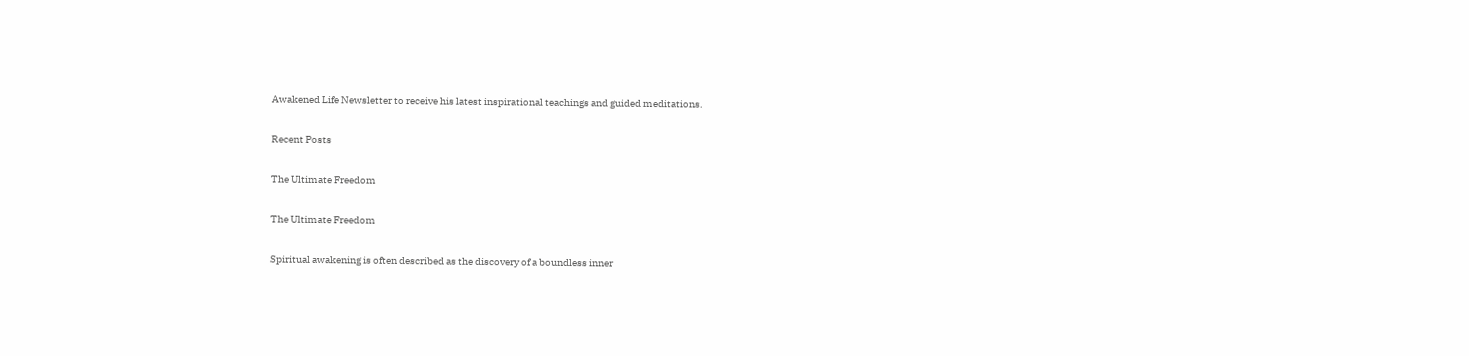Awakened Life Newsletter to receive his latest inspirational teachings and guided meditations.

Recent Posts

The Ultimate Freedom

The Ultimate Freedom

Spiritual awakening is often described as the discovery of a boundless inner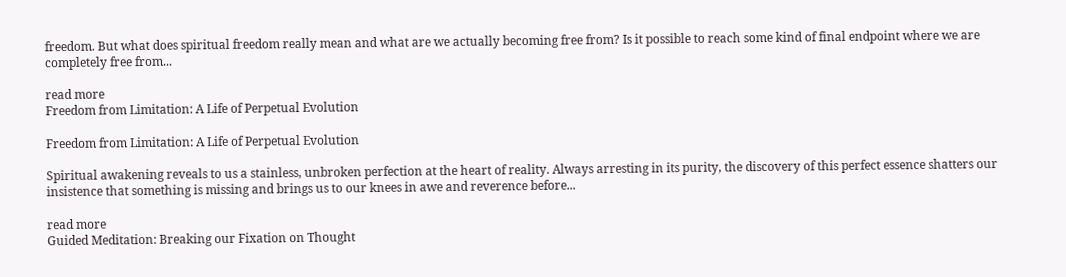freedom. But what does spiritual freedom really mean and what are we actually becoming free from? Is it possible to reach some kind of final endpoint where we are completely free from...

read more
Freedom from Limitation: A Life of Perpetual Evolution

Freedom from Limitation: A Life of Perpetual Evolution

Spiritual awakening reveals to us a stainless, unbroken perfection at the heart of reality. Always arresting in its purity, the discovery of this perfect essence shatters our insistence that something is missing and brings us to our knees in awe and reverence before...

read more
Guided Meditation: Breaking our Fixation on Thought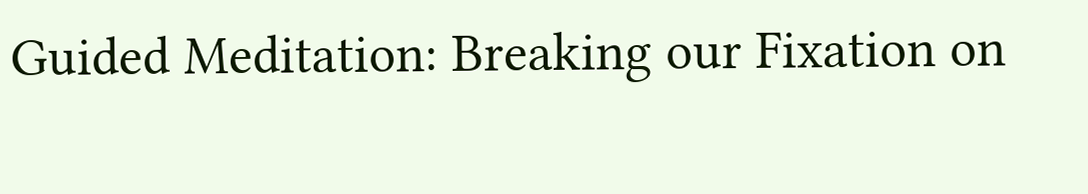Guided Meditation: Breaking our Fixation on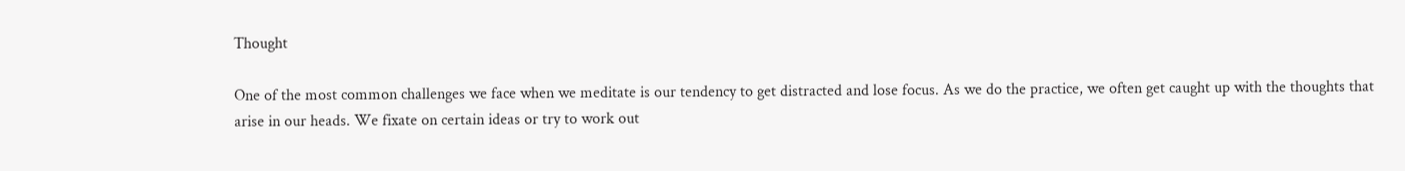Thought

One of the most common challenges we face when we meditate is our tendency to get distracted and lose focus. As we do the practice, we often get caught up with the thoughts that arise in our heads. We fixate on certain ideas or try to work out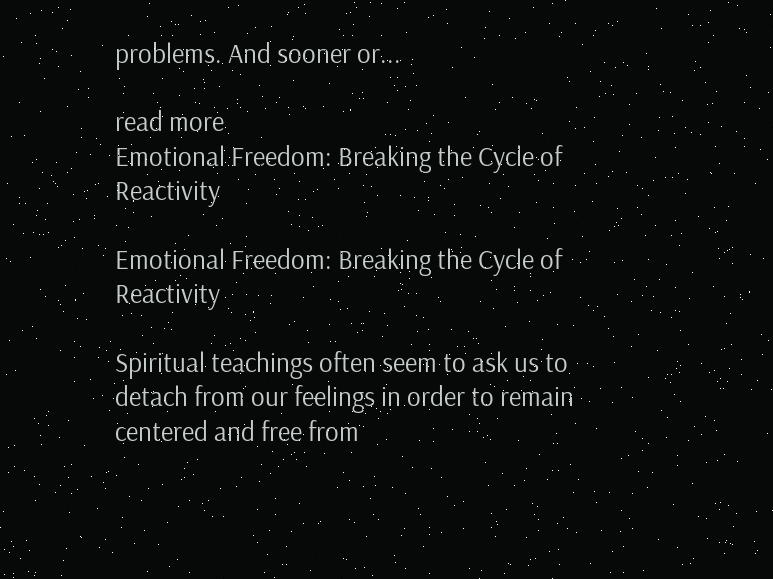problems. And sooner or...

read more
Emotional Freedom: Breaking the Cycle of Reactivity

Emotional Freedom: Breaking the Cycle of Reactivity

Spiritual teachings often seem to ask us to detach from our feelings in order to remain centered and free from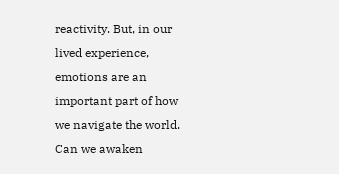reactivity. But, in our lived experience, emotions are an important part of how we navigate the world. Can we awaken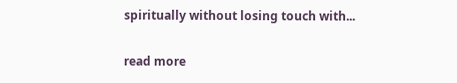spiritually without losing touch with...

read more